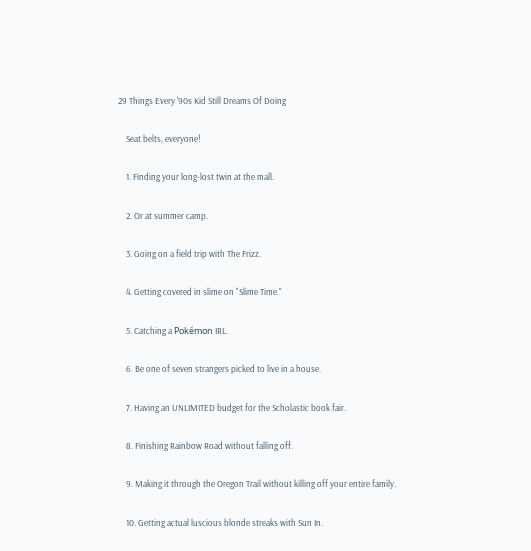29 Things Every '90s Kid Still Dreams Of Doing

    Seat belts, everyone!

    1. Finding your long-lost twin at the mall.

    2. Or at summer camp.

    3. Going on a field trip with The Frizz.

    4. Getting covered in slime on "Slime Time."

    5. Catching a Pokémon IRL.

    6. Be one of seven strangers picked to live in a house.

    7. Having an UNLIMITED budget for the Scholastic book fair.

    8. Finishing Rainbow Road without falling off.

    9. Making it through the Oregon Trail without killing off your entire family.

    10. Getting actual luscious blonde streaks with Sun In.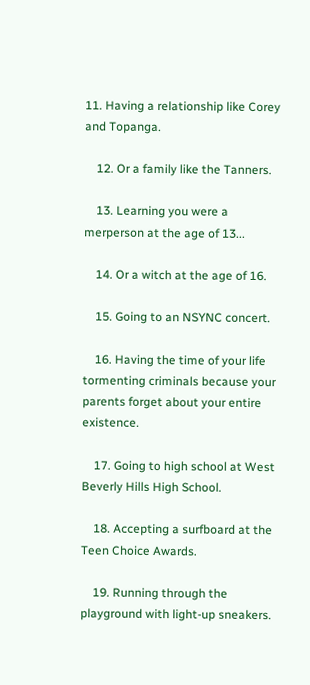11. Having a relationship like Corey and Topanga.

    12. Or a family like the Tanners.

    13. Learning you were a merperson at the age of 13...

    14. Or a witch at the age of 16.

    15. Going to an NSYNC concert.

    16. Having the time of your life tormenting criminals because your parents forget about your entire existence.

    17. Going to high school at West Beverly Hills High School.

    18. Accepting a surfboard at the Teen Choice Awards.

    19. Running through the playground with light-up sneakers.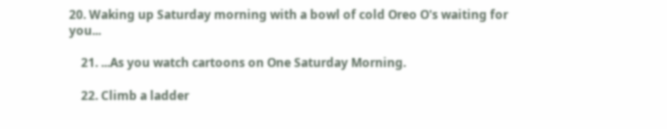20. Waking up Saturday morning with a bowl of cold Oreo O's waiting for you...

    21. ...As you watch cartoons on One Saturday Morning.

    22. Climb a ladder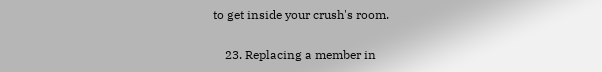to get inside your crush's room.

    23. Replacing a member in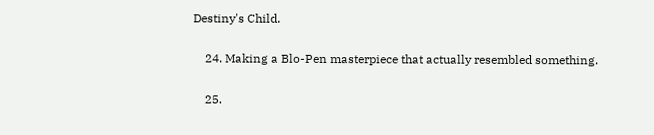Destiny's Child.

    24. Making a Blo-Pen masterpiece that actually resembled something.

    25.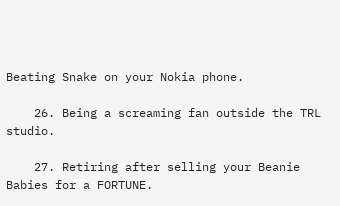Beating Snake on your Nokia phone.

    26. Being a screaming fan outside the TRL studio.

    27. Retiring after selling your Beanie Babies for a FORTUNE.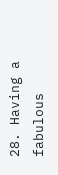28. Having a fabulous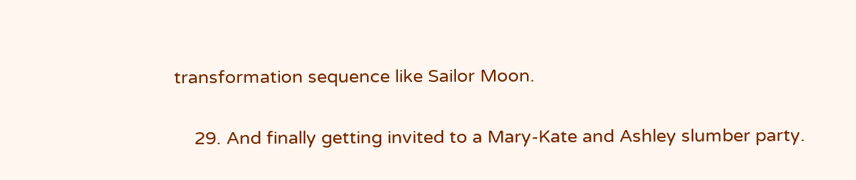transformation sequence like Sailor Moon.

    29. And finally getting invited to a Mary-Kate and Ashley slumber party.